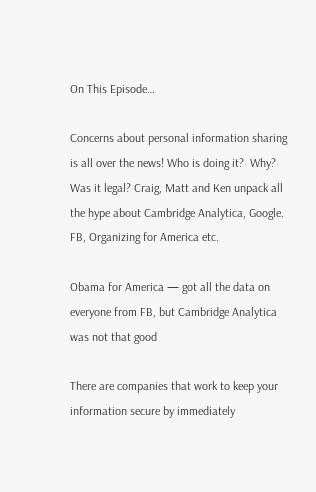On This Episode…

Concerns about personal information sharing is all over the news! Who is doing it?  Why? Was it legal? Craig, Matt and Ken unpack all the hype about Cambridge Analytica, Google. FB, Organizing for America etc.

Obama for America — got all the data on everyone from FB, but Cambridge Analytica was not that good

There are companies that work to keep your information secure by immediately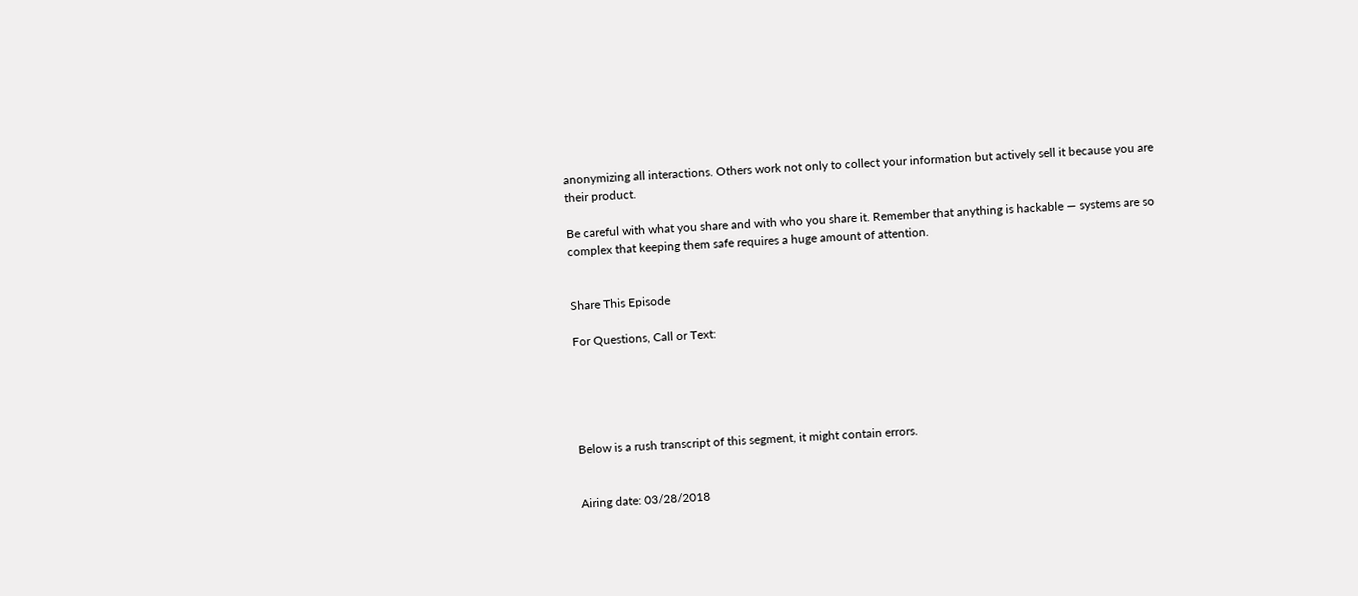anonymizing all interactions. Others work not only to collect your information but actively sell it because you are their product.

Be careful with what you share and with who you share it. Remember that anything is hackable — systems are so complex that keeping them safe requires a huge amount of attention.


Share This Episode

For Questions, Call or Text:





Below is a rush transcript of this segment, it might contain errors.


Airing date: 03/28/2018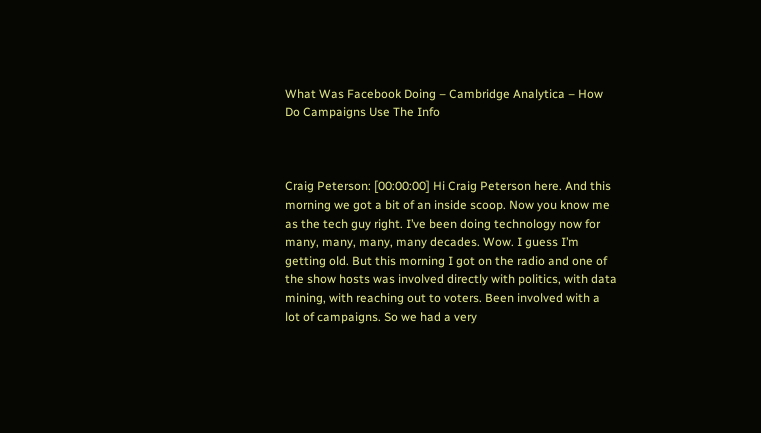What Was Facebook Doing – Cambridge Analytica – How Do Campaigns Use The Info



Craig Peterson: [00:00:00] Hi Craig Peterson here. And this morning we got a bit of an inside scoop. Now you know me as the tech guy right. I’ve been doing technology now for many, many, many, many decades. Wow. I guess I’m getting old. But this morning I got on the radio and one of the show hosts was involved directly with politics, with data mining, with reaching out to voters. Been involved with a lot of campaigns. So we had a very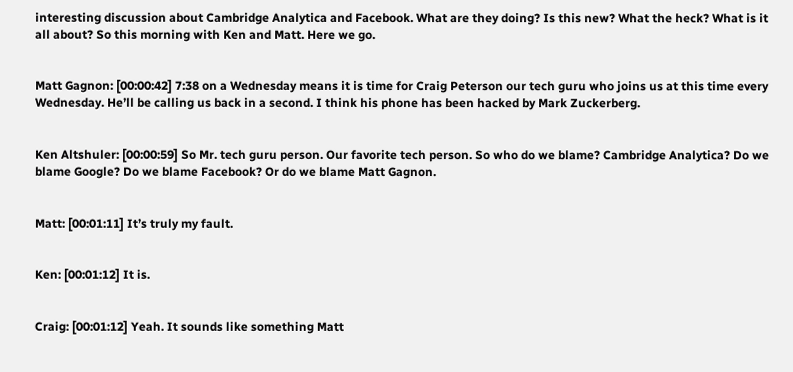interesting discussion about Cambridge Analytica and Facebook. What are they doing? Is this new? What the heck? What is it all about? So this morning with Ken and Matt. Here we go.


Matt Gagnon: [00:00:42] 7:38 on a Wednesday means it is time for Craig Peterson our tech guru who joins us at this time every Wednesday. He’ll be calling us back in a second. I think his phone has been hacked by Mark Zuckerberg.


Ken Altshuler: [00:00:59] So Mr. tech guru person. Our favorite tech person. So who do we blame? Cambridge Analytica? Do we blame Google? Do we blame Facebook? Or do we blame Matt Gagnon.


Matt: [00:01:11] It’s truly my fault.


Ken: [00:01:12] It is.


Craig: [00:01:12] Yeah. It sounds like something Matt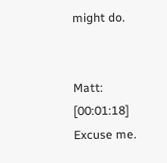might do.


Matt: [00:01:18] Excuse me.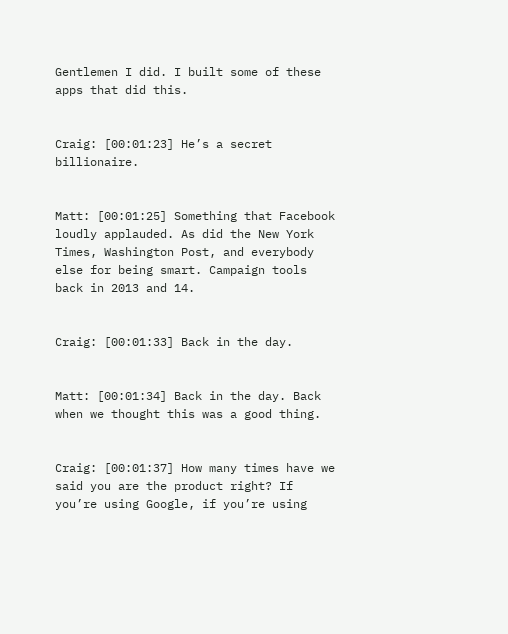Gentlemen I did. I built some of these apps that did this.


Craig: [00:01:23] He’s a secret billionaire.


Matt: [00:01:25] Something that Facebook loudly applauded. As did the New York Times, Washington Post, and everybody else for being smart. Campaign tools back in 2013 and 14.


Craig: [00:01:33] Back in the day.


Matt: [00:01:34] Back in the day. Back when we thought this was a good thing.


Craig: [00:01:37] How many times have we said you are the product right? If you’re using Google, if you’re using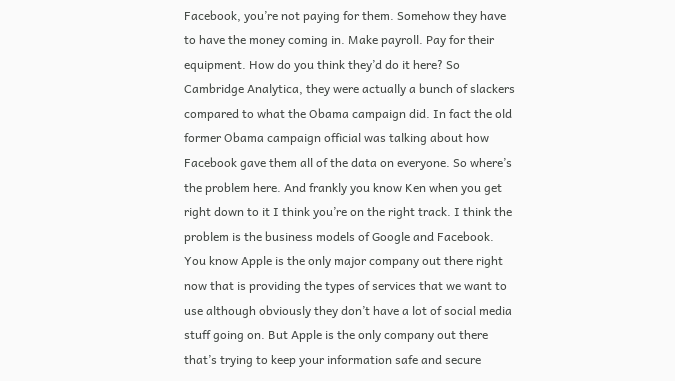Facebook, you’re not paying for them. Somehow they have to have the money coming in. Make payroll. Pay for their equipment. How do you think they’d do it here? So Cambridge Analytica, they were actually a bunch of slackers compared to what the Obama campaign did. In fact the old former Obama campaign official was talking about how Facebook gave them all of the data on everyone. So where’s the problem here. And frankly you know Ken when you get right down to it I think you’re on the right track. I think the problem is the business models of Google and Facebook. You know Apple is the only major company out there right now that is providing the types of services that we want to use although obviously they don’t have a lot of social media stuff going on. But Apple is the only company out there that’s trying to keep your information safe and secure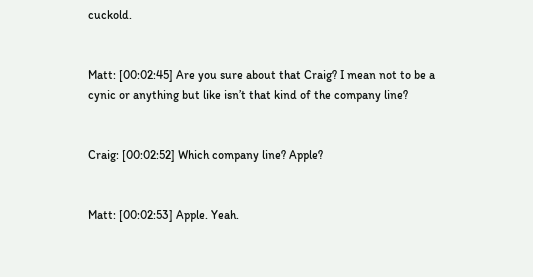cuckold.


Matt: [00:02:45] Are you sure about that Craig? I mean not to be a cynic or anything but like isn’t that kind of the company line?


Craig: [00:02:52] Which company line? Apple?


Matt: [00:02:53] Apple. Yeah.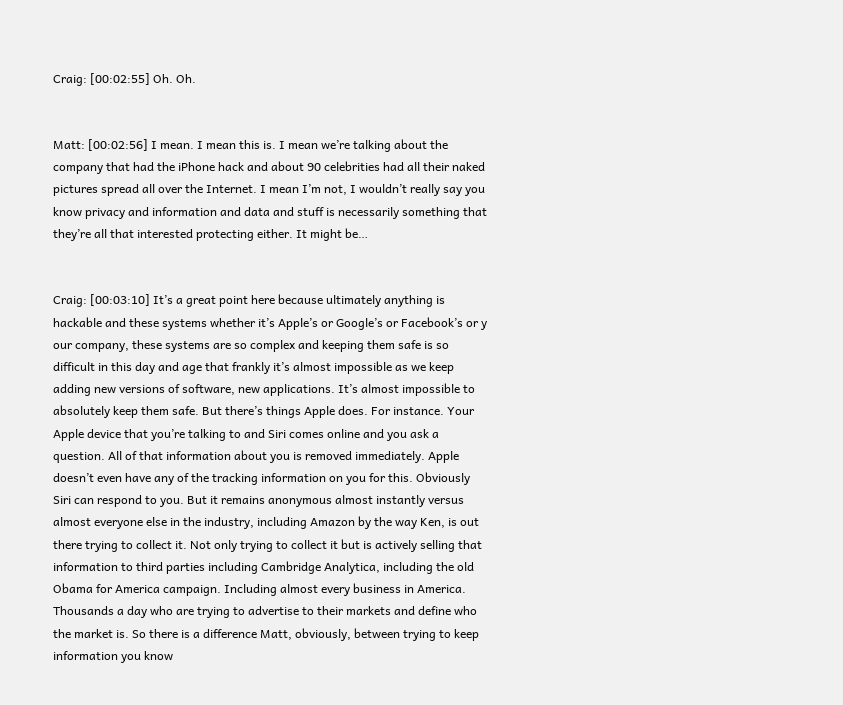Craig: [00:02:55] Oh. Oh.


Matt: [00:02:56] I mean. I mean this is. I mean we’re talking about the company that had the iPhone hack and about 90 celebrities had all their naked pictures spread all over the Internet. I mean I’m not, I wouldn’t really say you know privacy and information and data and stuff is necessarily something that they’re all that interested protecting either. It might be…


Craig: [00:03:10] It’s a great point here because ultimately anything is hackable and these systems whether it’s Apple’s or Google’s or Facebook’s or y our company, these systems are so complex and keeping them safe is so difficult in this day and age that frankly it’s almost impossible as we keep adding new versions of software, new applications. It’s almost impossible to absolutely keep them safe. But there’s things Apple does. For instance. Your Apple device that you’re talking to and Siri comes online and you ask a question. All of that information about you is removed immediately. Apple doesn’t even have any of the tracking information on you for this. Obviously Siri can respond to you. But it remains anonymous almost instantly versus almost everyone else in the industry, including Amazon by the way Ken, is out there trying to collect it. Not only trying to collect it but is actively selling that information to third parties including Cambridge Analytica, including the old Obama for America campaign. Including almost every business in America. Thousands a day who are trying to advertise to their markets and define who the market is. So there is a difference Matt, obviously, between trying to keep information you know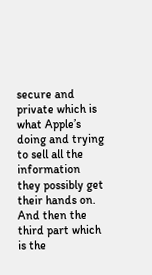secure and private which is what Apple’s doing and trying to sell all the information they possibly get their hands on. And then the third part which is the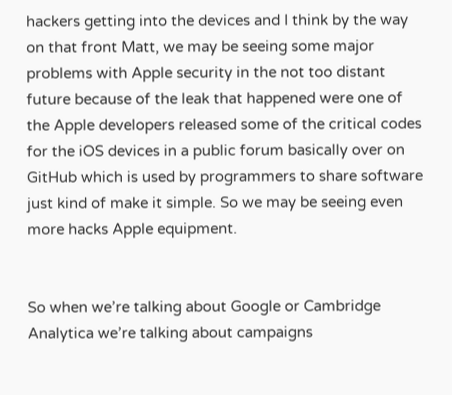hackers getting into the devices and I think by the way on that front Matt, we may be seeing some major problems with Apple security in the not too distant future because of the leak that happened were one of the Apple developers released some of the critical codes for the iOS devices in a public forum basically over on GitHub which is used by programmers to share software just kind of make it simple. So we may be seeing even more hacks Apple equipment.


So when we’re talking about Google or Cambridge Analytica we’re talking about campaigns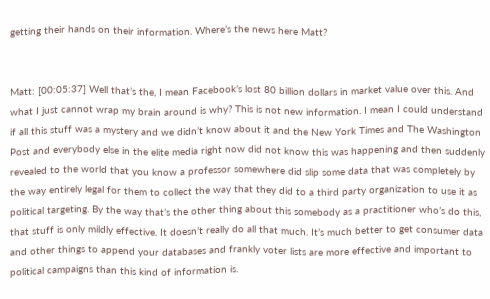getting their hands on their information. Where’s the news here Matt?


Matt: [00:05:37] Well that’s the, I mean Facebook’s lost 80 billion dollars in market value over this. And what I just cannot wrap my brain around is why? This is not new information. I mean I could understand if all this stuff was a mystery and we didn’t know about it and the New York Times and The Washington Post and everybody else in the elite media right now did not know this was happening and then suddenly revealed to the world that you know a professor somewhere did slip some data that was completely by the way entirely legal for them to collect the way that they did to a third party organization to use it as political targeting. By the way that’s the other thing about this somebody as a practitioner who’s do this, that stuff is only mildly effective. It doesn’t really do all that much. It’s much better to get consumer data and other things to append your databases and frankly voter lists are more effective and important to political campaigns than this kind of information is.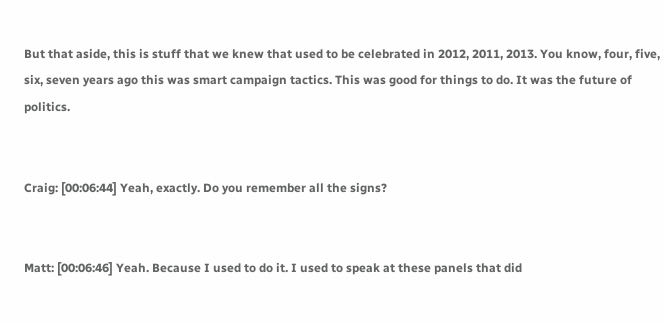But that aside, this is stuff that we knew that used to be celebrated in 2012, 2011, 2013. You know, four, five, six, seven years ago this was smart campaign tactics. This was good for things to do. It was the future of politics.


Craig: [00:06:44] Yeah, exactly. Do you remember all the signs?


Matt: [00:06:46] Yeah. Because I used to do it. I used to speak at these panels that did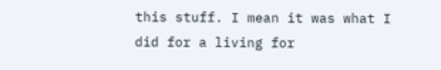this stuff. I mean it was what I did for a living for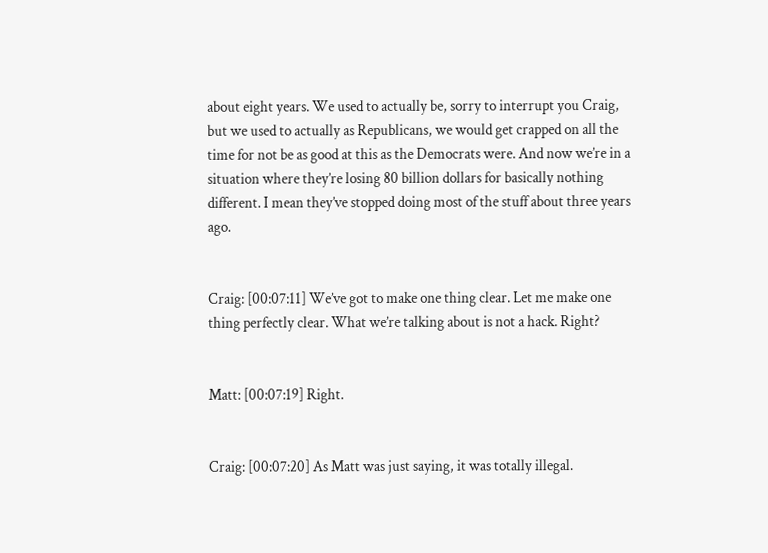about eight years. We used to actually be, sorry to interrupt you Craig, but we used to actually as Republicans, we would get crapped on all the time for not be as good at this as the Democrats were. And now we’re in a situation where they’re losing 80 billion dollars for basically nothing different. I mean they’ve stopped doing most of the stuff about three years ago.


Craig: [00:07:11] We’ve got to make one thing clear. Let me make one thing perfectly clear. What we’re talking about is not a hack. Right?


Matt: [00:07:19] Right.


Craig: [00:07:20] As Matt was just saying, it was totally illegal.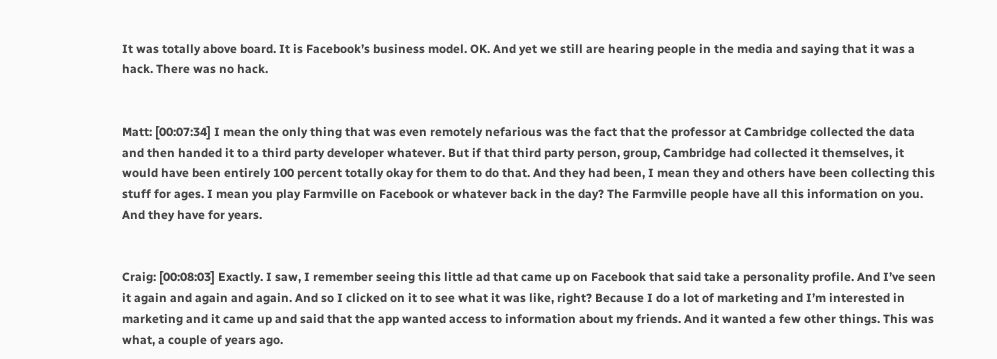It was totally above board. It is Facebook’s business model. OK. And yet we still are hearing people in the media and saying that it was a hack. There was no hack.


Matt: [00:07:34] I mean the only thing that was even remotely nefarious was the fact that the professor at Cambridge collected the data and then handed it to a third party developer whatever. But if that third party person, group, Cambridge had collected it themselves, it would have been entirely 100 percent totally okay for them to do that. And they had been, I mean they and others have been collecting this stuff for ages. I mean you play Farmville on Facebook or whatever back in the day? The Farmville people have all this information on you. And they have for years.


Craig: [00:08:03] Exactly. I saw, I remember seeing this little ad that came up on Facebook that said take a personality profile. And I’ve seen it again and again and again. And so I clicked on it to see what it was like, right? Because I do a lot of marketing and I’m interested in marketing and it came up and said that the app wanted access to information about my friends. And it wanted a few other things. This was what, a couple of years ago.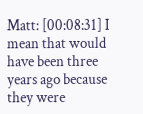Matt: [00:08:31] I mean that would have been three years ago because they were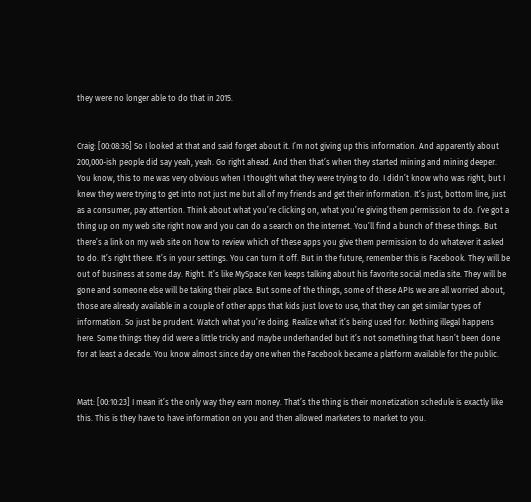they were no longer able to do that in 2015.


Craig: [00:08:36] So I looked at that and said forget about it. I’m not giving up this information. And apparently about 200,000-ish people did say yeah, yeah. Go right ahead. And then that’s when they started mining and mining deeper. You know, this to me was very obvious when I thought what they were trying to do. I didn’t know who was right, but I knew they were trying to get into not just me but all of my friends and get their information. It’s just, bottom line, just as a consumer, pay attention. Think about what you’re clicking on, what you’re giving them permission to do. I’ve got a thing up on my web site right now and you can do a search on the internet. You’ll find a bunch of these things. But there’s a link on my web site on how to review which of these apps you give them permission to do whatever it asked to do. It’s right there. It’s in your settings. You can turn it off. But in the future, remember this is Facebook. They will be out of business at some day. Right. It’s like MySpace Ken keeps talking about his favorite social media site. They will be gone and someone else will be taking their place. But some of the things, some of these APIs we are all worried about, those are already available in a couple of other apps that kids just love to use, that they can get similar types of information. So just be prudent. Watch what you’re doing. Realize what it’s being used for. Nothing illegal happens here. Some things they did were a little tricky and maybe underhanded but it’s not something that hasn’t been done for at least a decade. You know almost since day one when the Facebook became a platform available for the public.


Matt: [00:10:23] I mean it’s the only way they earn money. That’s the thing is their monetization schedule is exactly like this. This is they have to have information on you and then allowed marketers to market to you.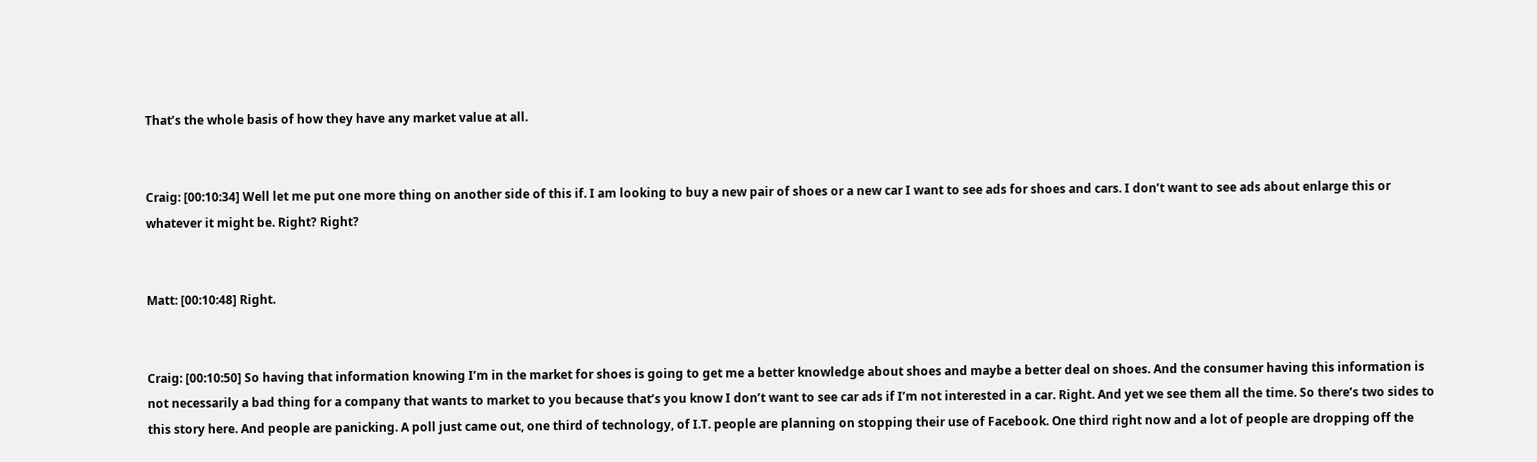That’s the whole basis of how they have any market value at all.


Craig: [00:10:34] Well let me put one more thing on another side of this if. I am looking to buy a new pair of shoes or a new car I want to see ads for shoes and cars. I don’t want to see ads about enlarge this or whatever it might be. Right? Right?


Matt: [00:10:48] Right.


Craig: [00:10:50] So having that information knowing I’m in the market for shoes is going to get me a better knowledge about shoes and maybe a better deal on shoes. And the consumer having this information is not necessarily a bad thing for a company that wants to market to you because that’s you know I don’t want to see car ads if I’m not interested in a car. Right. And yet we see them all the time. So there’s two sides to this story here. And people are panicking. A poll just came out, one third of technology, of I.T. people are planning on stopping their use of Facebook. One third right now and a lot of people are dropping off the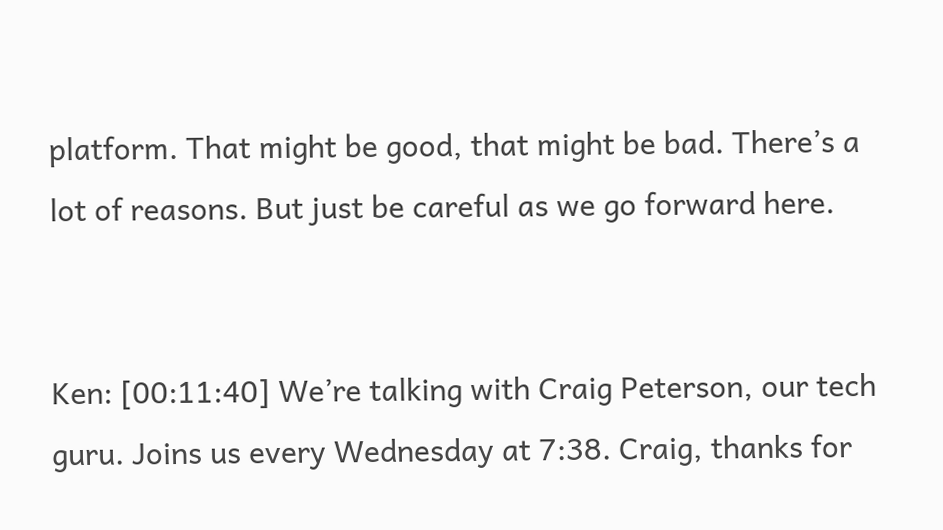platform. That might be good, that might be bad. There’s a lot of reasons. But just be careful as we go forward here.


Ken: [00:11:40] We’re talking with Craig Peterson, our tech guru. Joins us every Wednesday at 7:38. Craig, thanks for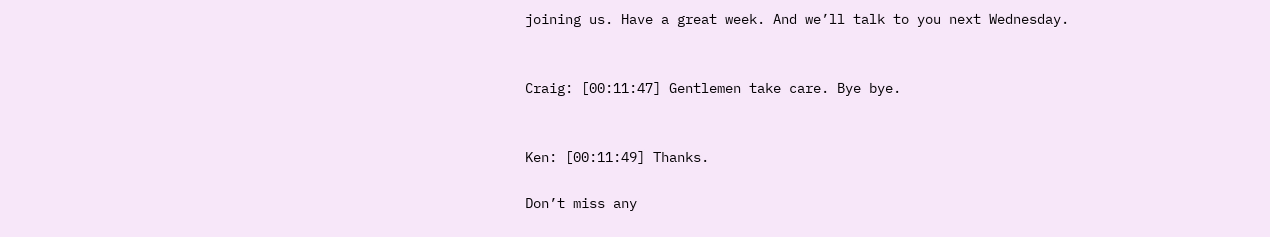joining us. Have a great week. And we’ll talk to you next Wednesday.


Craig: [00:11:47] Gentlemen take care. Bye bye.


Ken: [00:11:49] Thanks.

Don’t miss any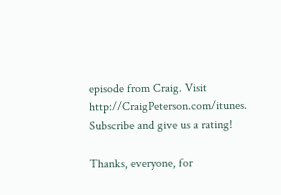episode from Craig. Visit http://CraigPeterson.com/itunes. Subscribe and give us a rating!

Thanks, everyone, for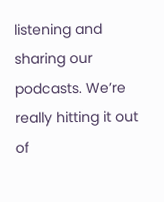listening and sharing our podcasts. We’re really hitting it out of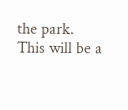the park. This will be a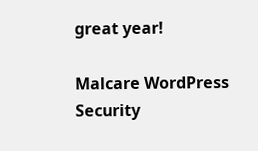great year!

Malcare WordPress Security